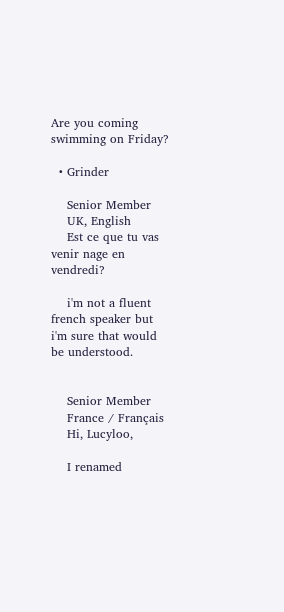Are you coming swimming on Friday?

  • Grinder

    Senior Member
    UK, English
    Est ce que tu vas venir nage en vendredi?

    i'm not a fluent french speaker but i'm sure that would be understood.


    Senior Member
    France / Français
    Hi, Lucyloo,

    I renamed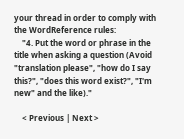your thread in order to comply with the WordReference rules:
    "4. Put the word or phrase in the title when asking a question (Avoid "translation please", "how do I say this?", "does this word exist?", "I'm new" and the like)."

    < Previous | Next >